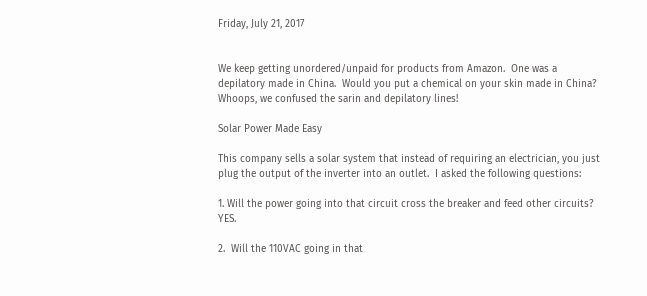Friday, July 21, 2017


We keep getting unordered/unpaid for products from Amazon.  One was a depilatory made in China.  Would you put a chemical on your skin made in China?  Whoops, we confused the sarin and depilatory lines!

Solar Power Made Easy

This company sells a solar system that instead of requiring an electrician, you just plug the output of the inverter into an outlet.  I asked the following questions:

1. Will the power going into that circuit cross the breaker and feed other circuits?  YES.

2.  Will the 110VAC going in that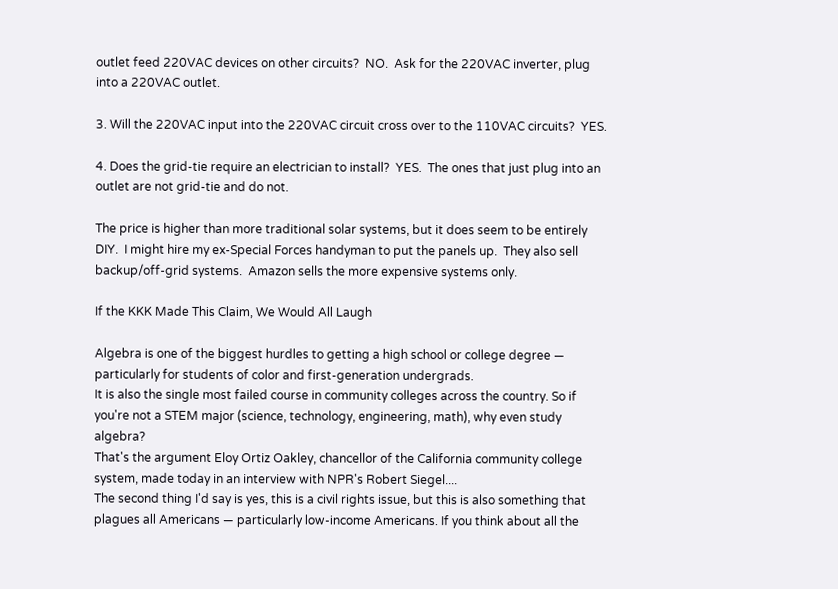outlet feed 220VAC devices on other circuits?  NO.  Ask for the 220VAC inverter, plug into a 220VAC outlet.

3. Will the 220VAC input into the 220VAC circuit cross over to the 110VAC circuits?  YES.

4. Does the grid-tie require an electrician to install?  YES.  The ones that just plug into an outlet are not grid-tie and do not.

The price is higher than more traditional solar systems, but it does seem to be entirely DIY.  I might hire my ex-Special Forces handyman to put the panels up.  They also sell backup/off-grid systems.  Amazon sells the more expensive systems only.

If the KKK Made This Claim, We Would All Laugh

Algebra is one of the biggest hurdles to getting a high school or college degree — particularly for students of color and first-generation undergrads.
It is also the single most failed course in community colleges across the country. So if you're not a STEM major (science, technology, engineering, math), why even study algebra?
That's the argument Eloy Ortiz Oakley, chancellor of the California community college system, made today in an interview with NPR's Robert Siegel....
The second thing I'd say is yes, this is a civil rights issue, but this is also something that plagues all Americans — particularly low-income Americans. If you think about all the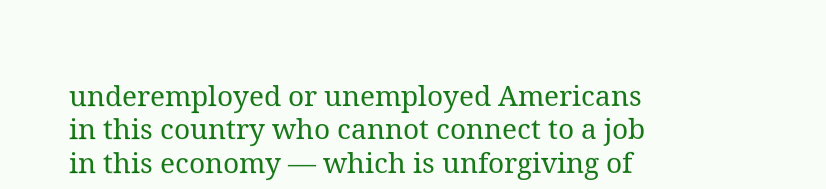underemployed or unemployed Americans in this country who cannot connect to a job in this economy — which is unforgiving of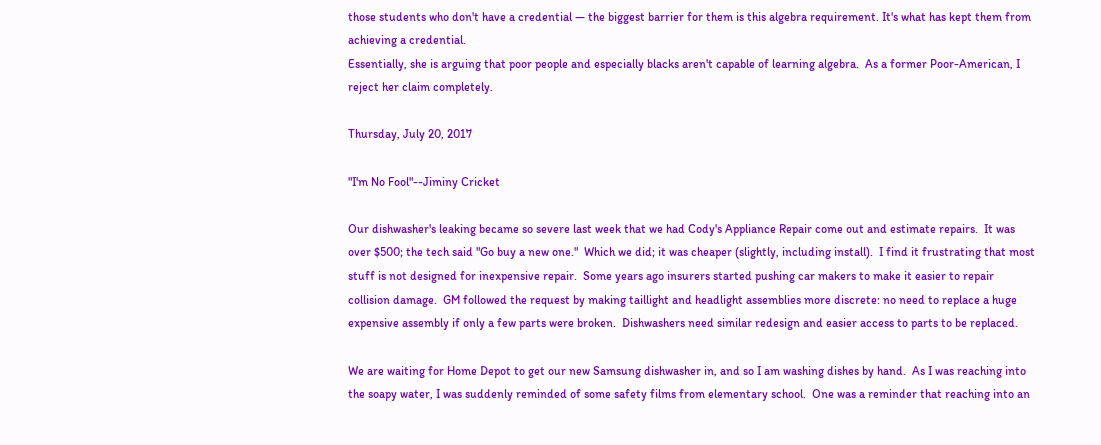those students who don't have a credential — the biggest barrier for them is this algebra requirement. It's what has kept them from achieving a credential.
Essentially, she is arguing that poor people and especially blacks aren't capable of learning algebra.  As a former Poor-American, I reject her claim completely.

Thursday, July 20, 2017

"I'm No Fool"--Jiminy Cricket

Our dishwasher's leaking became so severe last week that we had Cody's Appliance Repair come out and estimate repairs.  It was over $500; the tech said "Go buy a new one."  Which we did; it was cheaper (slightly, including install).  I find it frustrating that most stuff is not designed for inexpensive repair.  Some years ago insurers started pushing car makers to make it easier to repair collision damage.  GM followed the request by making taillight and headlight assemblies more discrete: no need to replace a huge expensive assembly if only a few parts were broken.  Dishwashers need similar redesign and easier access to parts to be replaced.

We are waiting for Home Depot to get our new Samsung dishwasher in, and so I am washing dishes by hand.  As I was reaching into the soapy water, I was suddenly reminded of some safety films from elementary school.  One was a reminder that reaching into an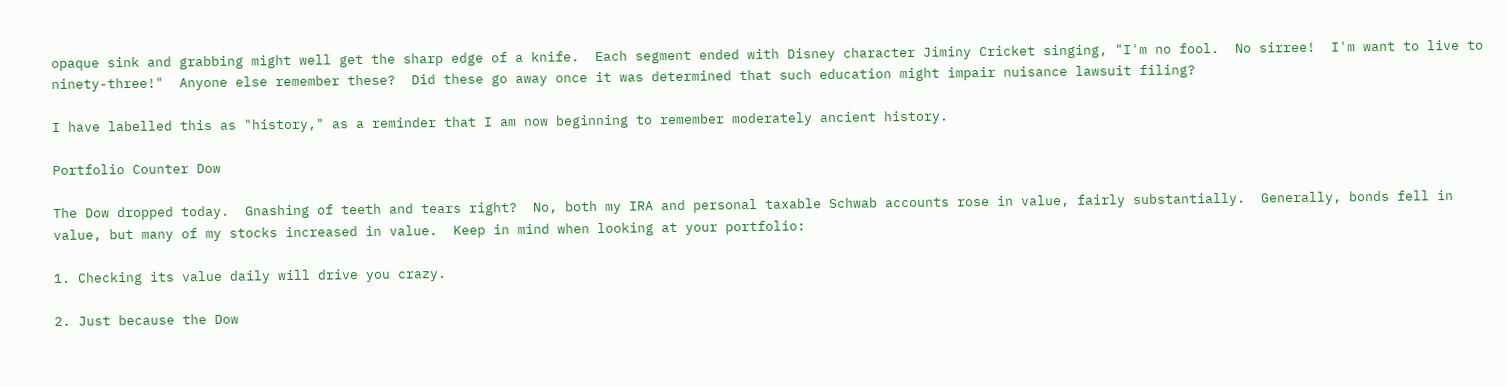opaque sink and grabbing might well get the sharp edge of a knife.  Each segment ended with Disney character Jiminy Cricket singing, "I'm no fool.  No sirree!  I'm want to live to ninety-three!"  Anyone else remember these?  Did these go away once it was determined that such education might impair nuisance lawsuit filing?

I have labelled this as "history," as a reminder that I am now beginning to remember moderately ancient history.

Portfolio Counter Dow

The Dow dropped today.  Gnashing of teeth and tears right?  No, both my IRA and personal taxable Schwab accounts rose in value, fairly substantially.  Generally, bonds fell in value, but many of my stocks increased in value.  Keep in mind when looking at your portfolio:

1. Checking its value daily will drive you crazy.

2. Just because the Dow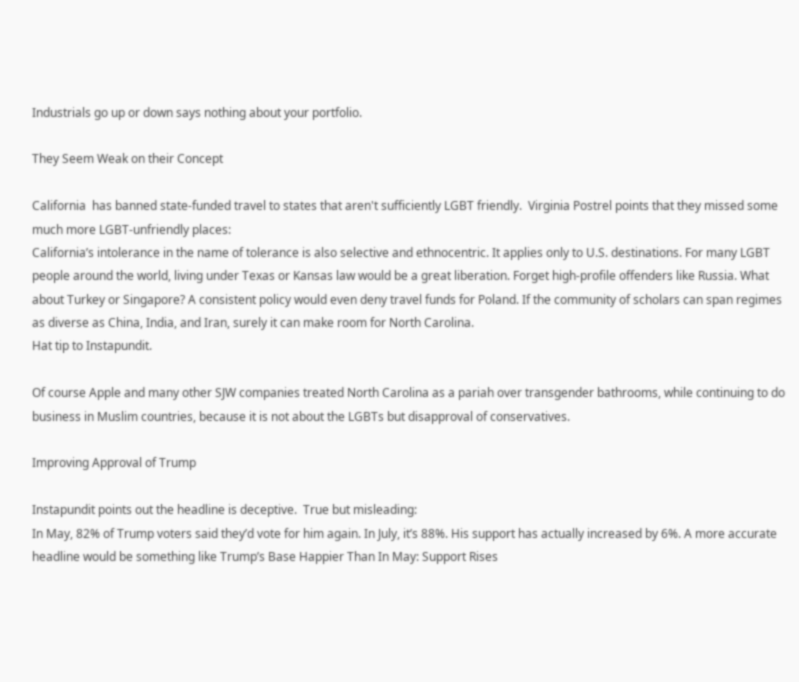Industrials go up or down says nothing about your portfolio.

They Seem Weak on their Concept

California  has banned state-funded travel to states that aren't sufficiently LGBT friendly.  Virginia Postrel points that they missed some much more LGBT-unfriendly places:
California’s intolerance in the name of tolerance is also selective and ethnocentric. It applies only to U.S. destinations. For many LGBT people around the world, living under Texas or Kansas law would be a great liberation. Forget high-profile offenders like Russia. What about Turkey or Singapore? A consistent policy would even deny travel funds for Poland. If the community of scholars can span regimes as diverse as China, India, and Iran, surely it can make room for North Carolina.
Hat tip to Instapundit.

Of course Apple and many other SJW companies treated North Carolina as a pariah over transgender bathrooms, while continuing to do business in Muslim countries, because it is not about the LGBTs but disapproval of conservatives.

Improving Approval of Trump

Instapundit points out the headline is deceptive.  True but misleading:
In May, 82% of Trump voters said they’d vote for him again. In July, it’s 88%. His support has actually increased by 6%. A more accurate headline would be something like Trump’s Base Happier Than In May: Support Rises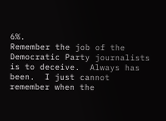6%.
Remember the job of the Democratic Party journalists is to deceive.  Always has been.  I just cannot remember when the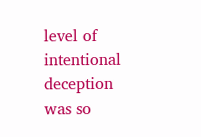level of intentional deception was so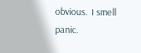obvious.  I smell panic.